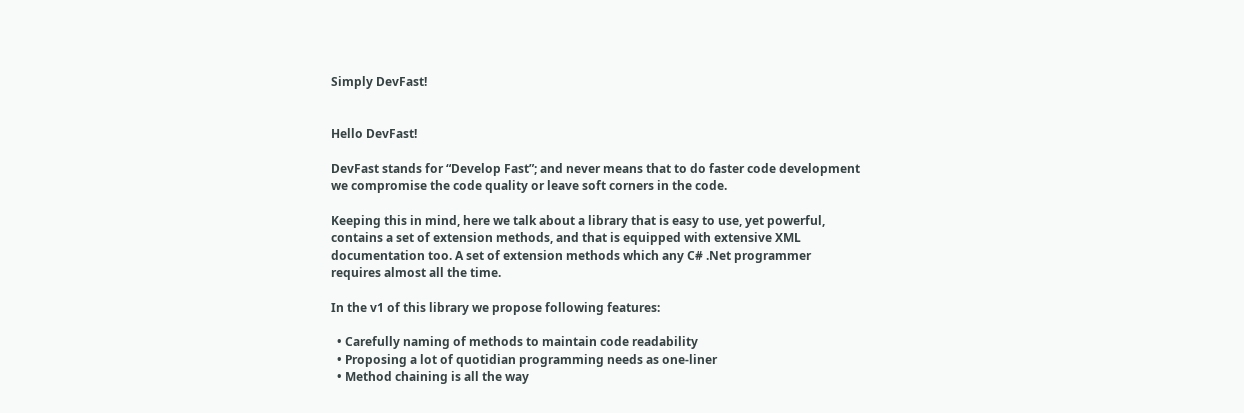Simply DevFast!


Hello DevFast!

DevFast stands for “Develop Fast”; and never means that to do faster code development we compromise the code quality or leave soft corners in the code.

Keeping this in mind, here we talk about a library that is easy to use, yet powerful, contains a set of extension methods, and that is equipped with extensive XML documentation too. A set of extension methods which any C# .Net programmer requires almost all the time.

In the v1 of this library we propose following features:

  • Carefully naming of methods to maintain code readability
  • Proposing a lot of quotidian programming needs as one-liner
  • Method chaining is all the way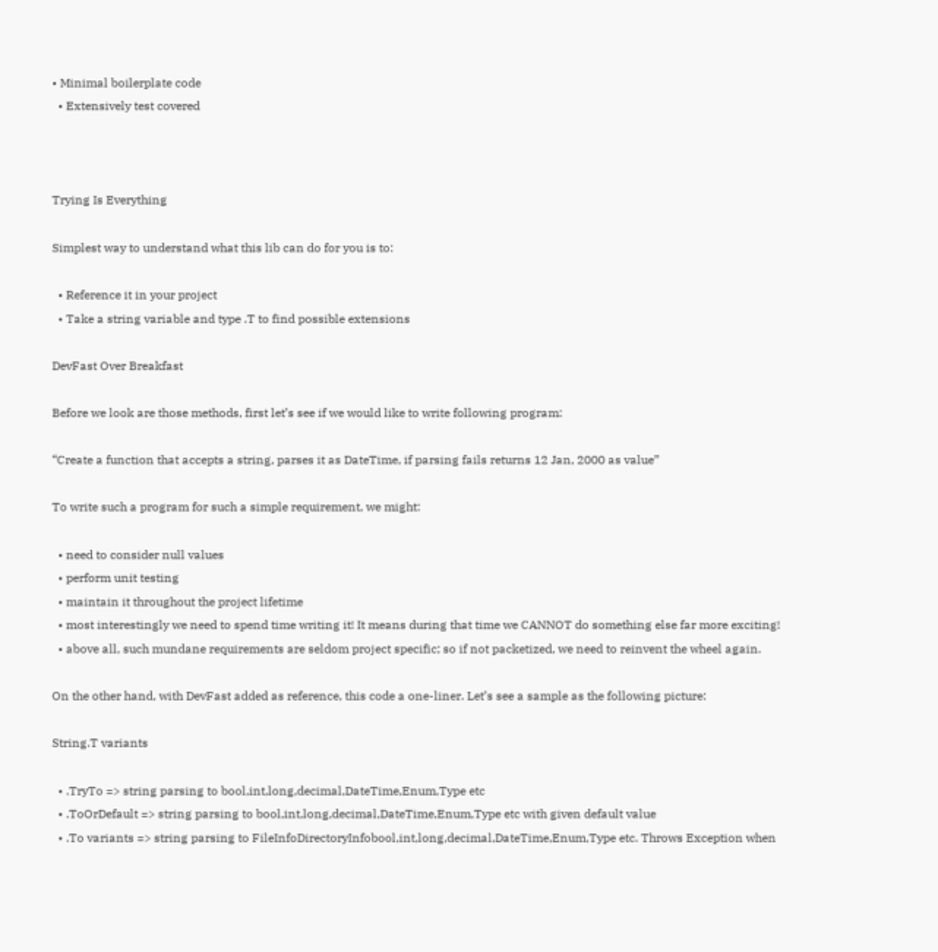• Minimal boilerplate code
  • Extensively test covered



Trying Is Everything

Simplest way to understand what this lib can do for you is to:

  • Reference it in your project
  • Take a string variable and type .T to find possible extensions

DevFast Over Breakfast

Before we look are those methods, first let’s see if we would like to write following program:

“Create a function that accepts a string, parses it as DateTime, if parsing fails returns 12 Jan, 2000 as value”

To write such a program for such a simple requirement, we might:

  • need to consider null values
  • perform unit testing
  • maintain it throughout the project lifetime
  • most interestingly we need to spend time writing it! It means during that time we CANNOT do something else far more exciting!
  • above all, such mundane requirements are seldom project specific; so if not packetized, we need to reinvent the wheel again.

On the other hand, with DevFast added as reference, this code a one-liner. Let’s see a sample as the following picture:

String.T variants

  • .TryTo => string parsing to bool,int,long,decimal,DateTime,Enum,Type etc
  • .ToOrDefault => string parsing to bool,int,long,decimal,DateTime,Enum,Type etc with given default value
  • .To variants => string parsing to FileInfoDirectoryInfobool,int,long,decimal,DateTime,Enum,Type etc. Throws Exception when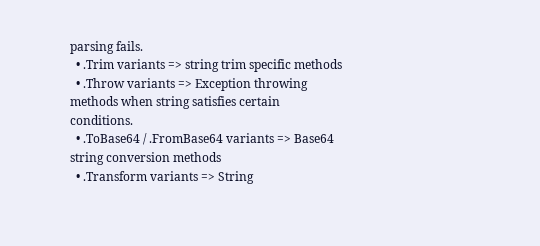parsing fails.
  • .Trim variants => string trim specific methods
  • .Throw variants => Exception throwing methods when string satisfies certain conditions.
  • .ToBase64 / .FromBase64 variants => Base64 string conversion methods
  • .Transform variants => String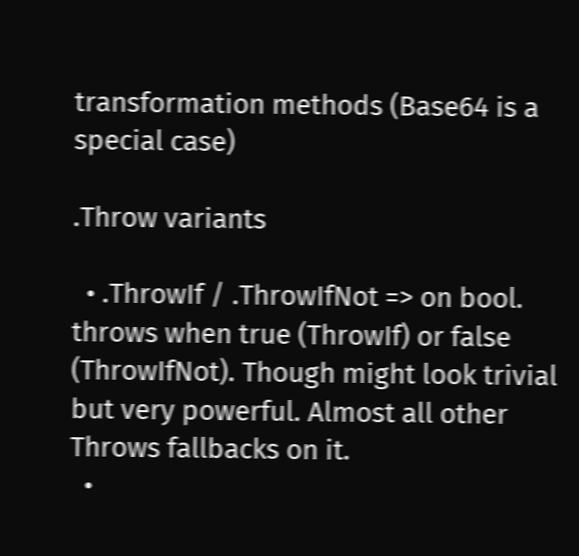transformation methods (Base64 is a special case)

.Throw variants

  • .ThrowIf / .ThrowIfNot => on bool. throws when true (ThrowIf) or false (ThrowIfNot). Though might look trivial but very powerful. Almost all other Throws fallbacks on it.
  •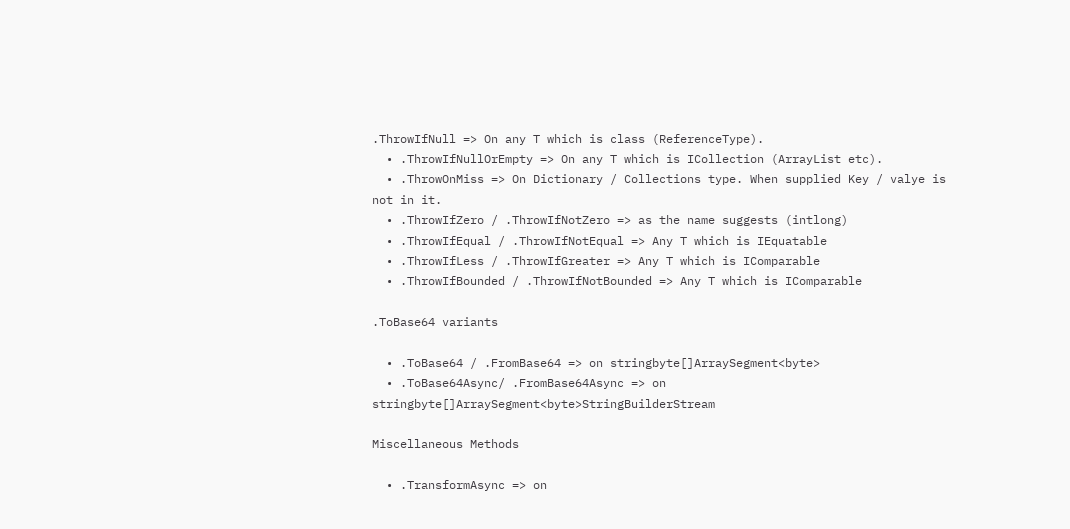.ThrowIfNull => On any T which is class (ReferenceType).
  • .ThrowIfNullOrEmpty => On any T which is ICollection (ArrayList etc).
  • .ThrowOnMiss => On Dictionary / Collections type. When supplied Key / valye is not in it.
  • .ThrowIfZero / .ThrowIfNotZero => as the name suggests (intlong)
  • .ThrowIfEqual / .ThrowIfNotEqual => Any T which is IEquatable
  • .ThrowIfLess / .ThrowIfGreater => Any T which is IComparable
  • .ThrowIfBounded / .ThrowIfNotBounded => Any T which is IComparable

.ToBase64 variants

  • .ToBase64 / .FromBase64 => on stringbyte[]ArraySegment<byte>
  • .ToBase64Async/ .FromBase64Async => on stringbyte[]ArraySegment<byte>StringBuilderStream

Miscellaneous Methods

  • .TransformAsync => on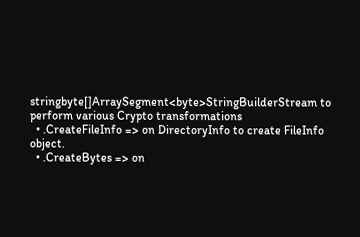stringbyte[]ArraySegment<byte>StringBuilderStream to perform various Crypto transformations
  • .CreateFileInfo => on DirectoryInfo to create FileInfo object.
  • .CreateBytes => on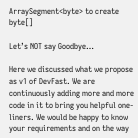ArraySegment<byte> to create byte[]

Let’s NOT say Goodbye…

Here we discussed what we propose as v1 of DevFast. We are continuously adding more and more code in it to bring you helpful one-liners. We would be happy to know your requirements and on the way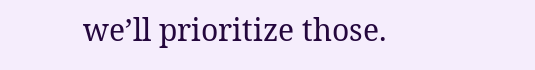we’ll prioritize those.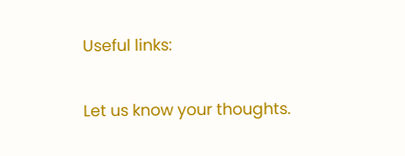Useful links:

Let us know your thoughts.